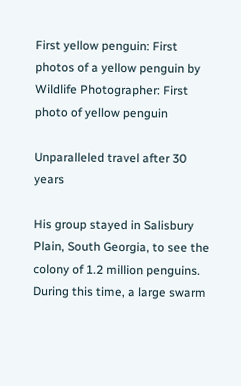First yellow penguin: First photos of a yellow penguin by Wildlife Photographer: First photo of yellow penguin

Unparalleled travel after 30 years

His group stayed in Salisbury Plain, South Georgia, to see the colony of 1.2 million penguins. During this time, a large swarm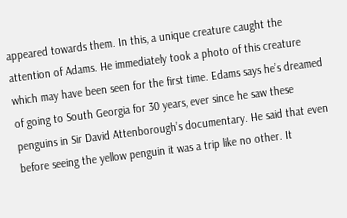appeared towards them. In this, a unique creature caught the attention of Adams. He immediately took a photo of this creature which may have been seen for the first time. Edams says he’s dreamed of going to South Georgia for 30 years, ever since he saw these penguins in Sir David Attenborough’s documentary. He said that even before seeing the yellow penguin it was a trip like no other. It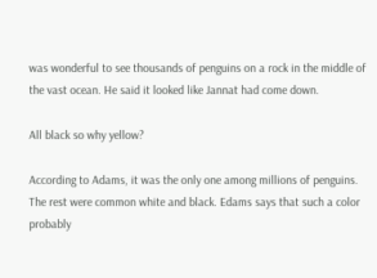was wonderful to see thousands of penguins on a rock in the middle of the vast ocean. He said it looked like Jannat had come down.

All black so why yellow?

According to Adams, it was the only one among millions of penguins. The rest were common white and black. Edams says that such a color probably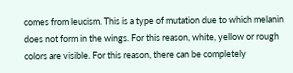comes from leucism. This is a type of mutation due to which melanin does not form in the wings. For this reason, white, yellow or rough colors are visible. For this reason, there can be completely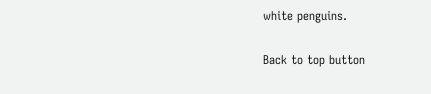white penguins.

Back to top button